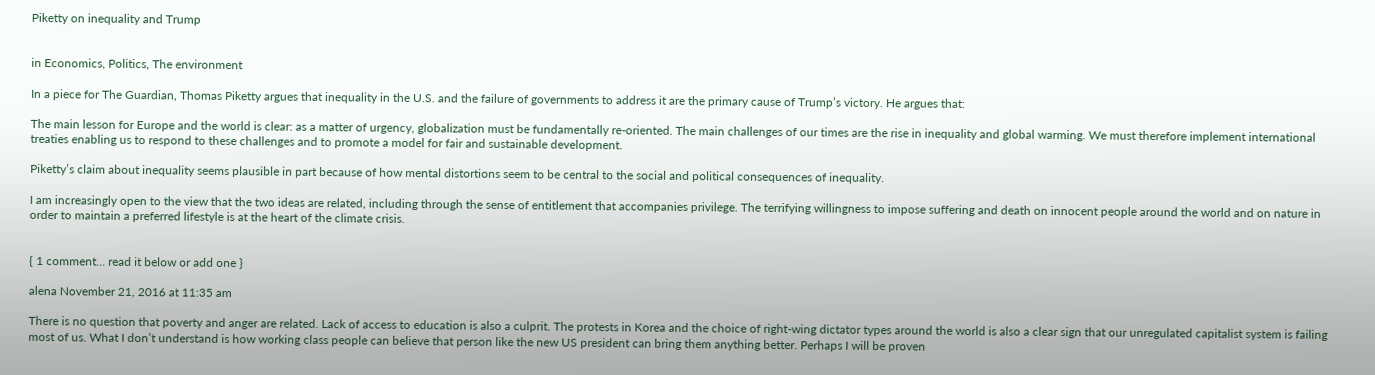Piketty on inequality and Trump


in Economics, Politics, The environment

In a piece for The Guardian, Thomas Piketty argues that inequality in the U.S. and the failure of governments to address it are the primary cause of Trump’s victory. He argues that:

The main lesson for Europe and the world is clear: as a matter of urgency, globalization must be fundamentally re-oriented. The main challenges of our times are the rise in inequality and global warming. We must therefore implement international treaties enabling us to respond to these challenges and to promote a model for fair and sustainable development.

Piketty’s claim about inequality seems plausible in part because of how mental distortions seem to be central to the social and political consequences of inequality.

I am increasingly open to the view that the two ideas are related, including through the sense of entitlement that accompanies privilege. The terrifying willingness to impose suffering and death on innocent people around the world and on nature in order to maintain a preferred lifestyle is at the heart of the climate crisis.


{ 1 comment… read it below or add one }

alena November 21, 2016 at 11:35 am

There is no question that poverty and anger are related. Lack of access to education is also a culprit. The protests in Korea and the choice of right-wing dictator types around the world is also a clear sign that our unregulated capitalist system is failing most of us. What I don’t understand is how working class people can believe that person like the new US president can bring them anything better. Perhaps I will be proven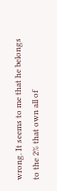wrong. It seems to me that he belongs to the 2% that own all of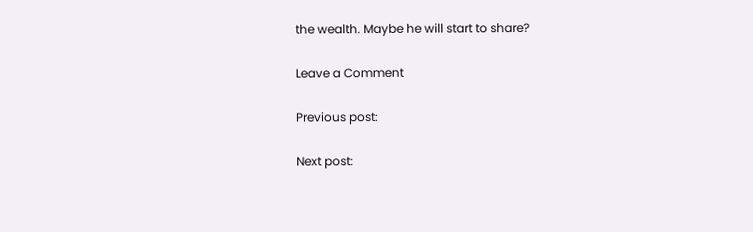the wealth. Maybe he will start to share?

Leave a Comment

Previous post:

Next post: